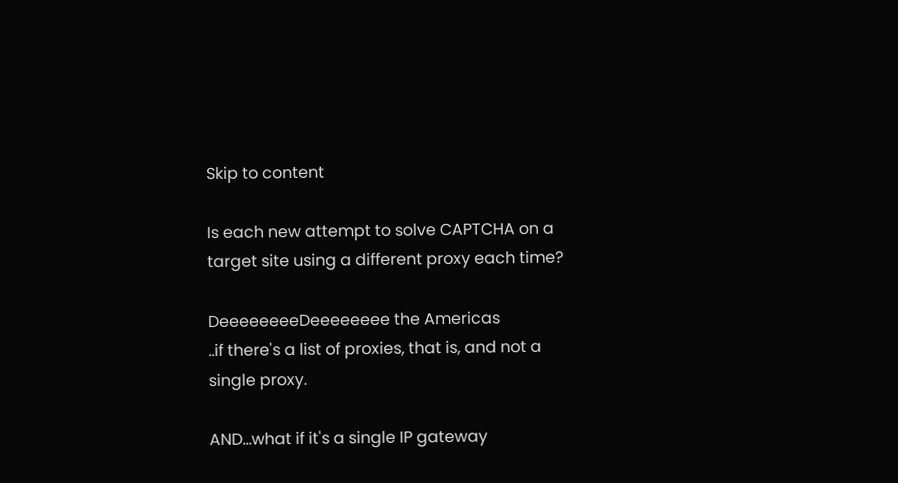Skip to content

Is each new attempt to solve CAPTCHA on a target site using a different proxy each time?

DeeeeeeeeDeeeeeeee the Americas
..if there's a list of proxies, that is, and not a single proxy.

AND...what if it's a single IP gateway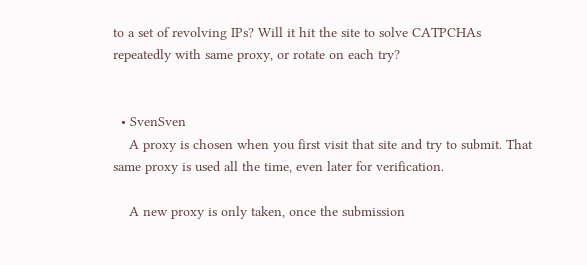to a set of revolving IPs? Will it hit the site to solve CATPCHAs repeatedly with same proxy, or rotate on each try?


  • SvenSven
    A proxy is chosen when you first visit that site and try to submit. That same proxy is used all the time, even later for verification.

    A new proxy is only taken, once the submission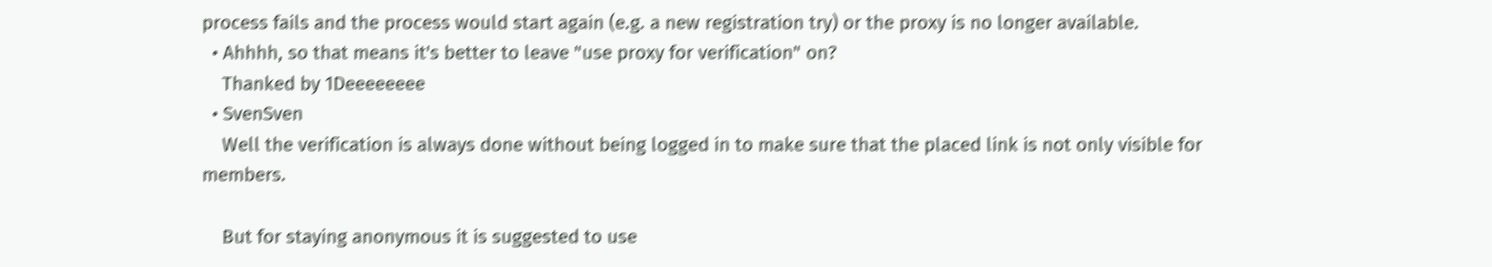process fails and the process would start again (e.g. a new registration try) or the proxy is no longer available.
  • Ahhhh, so that means it's better to leave "use proxy for verification" on?
    Thanked by 1Deeeeeeee
  • SvenSven
    Well the verification is always done without being logged in to make sure that the placed link is not only visible for members.

    But for staying anonymous it is suggested to use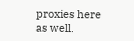proxies here as well.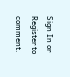Sign In or Register to comment.